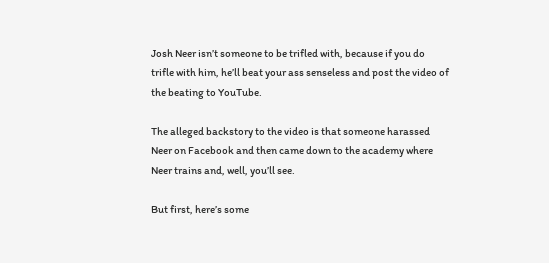Josh Neer isn’t someone to be trifled with, because if you do trifle with him, he’ll beat your ass senseless and post the video of the beating to YouTube.

The alleged backstory to the video is that someone harassed Neer on Facebook and then came down to the academy where Neer trains and, well, you’ll see.

But first, here’s some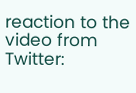reaction to the video from Twitter: